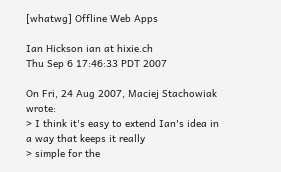[whatwg] Offline Web Apps

Ian Hickson ian at hixie.ch
Thu Sep 6 17:46:33 PDT 2007

On Fri, 24 Aug 2007, Maciej Stachowiak wrote:
> I think it's easy to extend Ian's idea in a way that keeps it really
> simple for the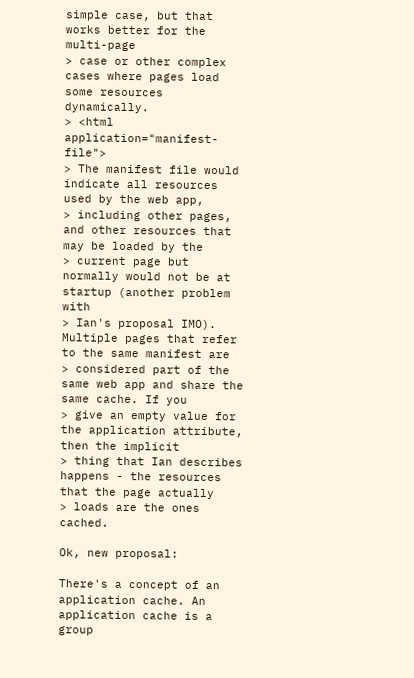simple case, but that works better for the multi-page
> case or other complex cases where pages load some resources dynamically.
> <html application="manifest-file">
> The manifest file would indicate all resources used by the web app,
> including other pages, and other resources that may be loaded by the
> current page but normally would not be at startup (another problem with
> Ian's proposal IMO). Multiple pages that refer to the same manifest are
> considered part of the same web app and share the same cache. If you
> give an empty value for the application attribute, then the implicit
> thing that Ian describes happens - the resources that the page actually
> loads are the ones cached.

Ok, new proposal:

There's a concept of an application cache. An application cache is a group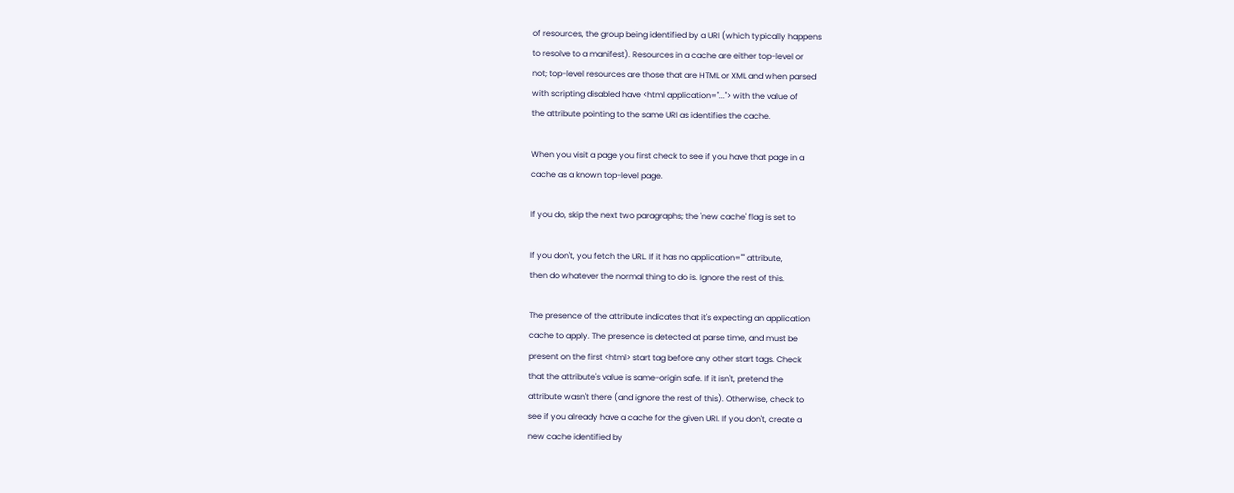of resources, the group being identified by a URI (which typically happens
to resolve to a manifest). Resources in a cache are either top-level or
not; top-level resources are those that are HTML or XML and when parsed
with scripting disabled have <html application="..."> with the value of
the attribute pointing to the same URI as identifies the cache.

When you visit a page you first check to see if you have that page in a
cache as a known top-level page.

If you do, skip the next two paragraphs; the 'new cache' flag is set to

If you don't, you fetch the URL. If it has no application="" attribute,
then do whatever the normal thing to do is. Ignore the rest of this.

The presence of the attribute indicates that it's expecting an application
cache to apply. The presence is detected at parse time, and must be
present on the first <html> start tag before any other start tags. Check
that the attribute's value is same-origin safe. If it isn't, pretend the
attribute wasn't there (and ignore the rest of this). Otherwise, check to
see if you already have a cache for the given URI. If you don't, create a
new cache identified by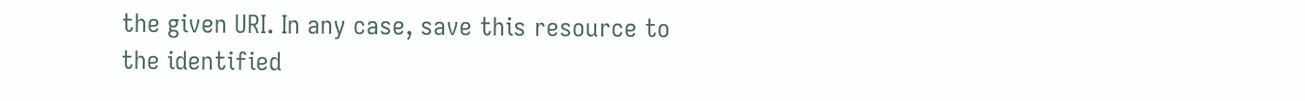the given URI. In any case, save this resource to
the identified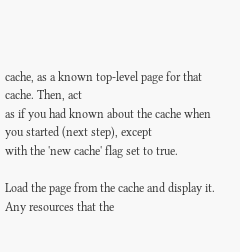cache, as a known top-level page for that cache. Then, act
as if you had known about the cache when you started (next step), except
with the 'new cache' flag set to true.

Load the page from the cache and display it. Any resources that the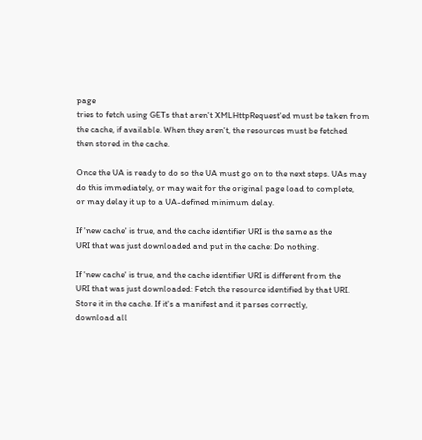page
tries to fetch using GETs that aren't XMLHttpRequest'ed must be taken from
the cache, if available. When they aren't, the resources must be fetched
then stored in the cache.

Once the UA is ready to do so the UA must go on to the next steps. UAs may
do this immediately, or may wait for the original page load to complete,
or may delay it up to a UA-defined minimum delay.

If 'new cache' is true, and the cache identifier URI is the same as the
URI that was just downloaded and put in the cache: Do nothing.

If 'new cache' is true, and the cache identifier URI is different from the
URI that was just downloaded: Fetch the resource identified by that URI.
Store it in the cache. If it's a manifest and it parses correctly,
download all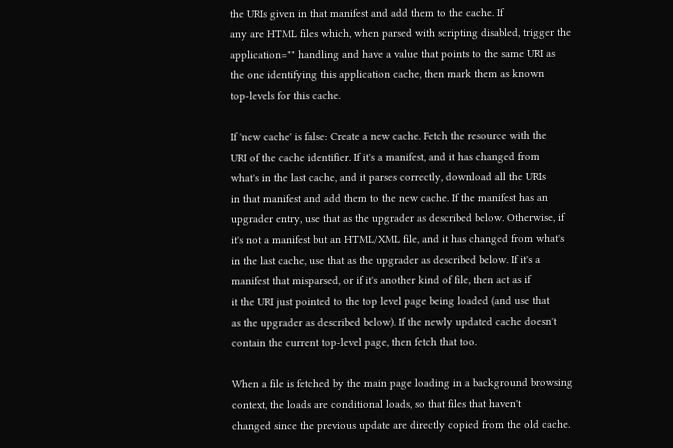the URIs given in that manifest and add them to the cache. If
any are HTML files which, when parsed with scripting disabled, trigger the
application="" handling and have a value that points to the same URI as
the one identifying this application cache, then mark them as known
top-levels for this cache.

If 'new cache' is false: Create a new cache. Fetch the resource with the
URI of the cache identifier. If it's a manifest, and it has changed from
what's in the last cache, and it parses correctly, download all the URIs
in that manifest and add them to the new cache. If the manifest has an
upgrader entry, use that as the upgrader as described below. Otherwise, if
it's not a manifest but an HTML/XML file, and it has changed from what's
in the last cache, use that as the upgrader as described below. If it's a
manifest that misparsed, or if it's another kind of file, then act as if
it the URI just pointed to the top level page being loaded (and use that
as the upgrader as described below). If the newly updated cache doesn't
contain the current top-level page, then fetch that too.

When a file is fetched by the main page loading in a background browsing
context, the loads are conditional loads, so that files that haven't
changed since the previous update are directly copied from the old cache.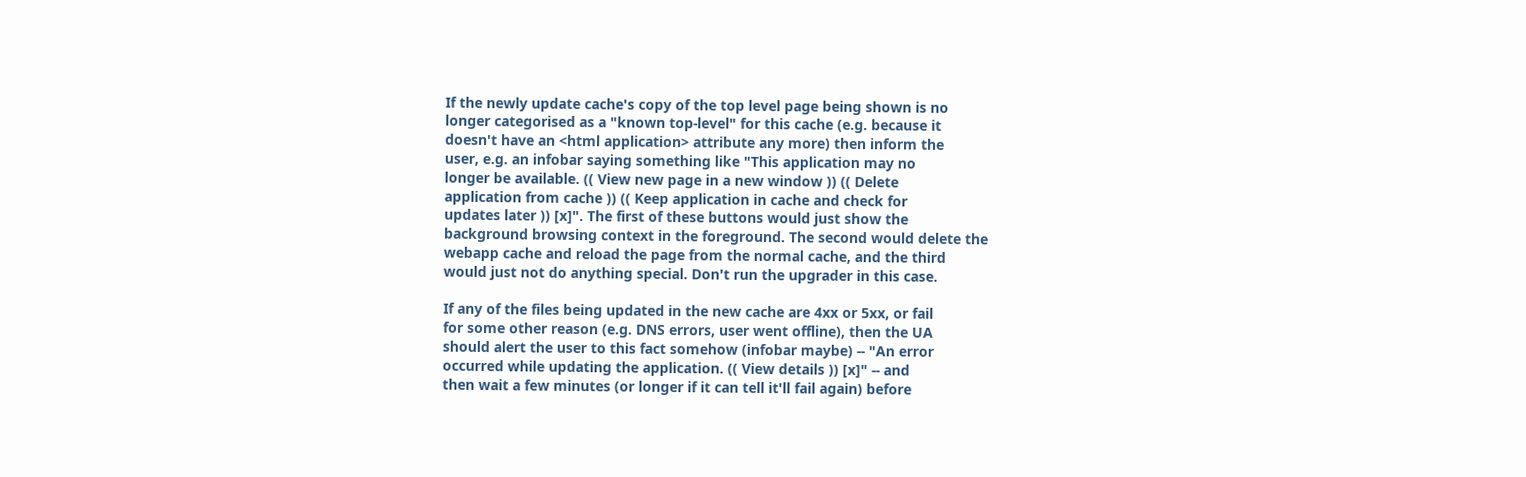If the newly update cache's copy of the top level page being shown is no
longer categorised as a "known top-level" for this cache (e.g. because it
doesn't have an <html application> attribute any more) then inform the
user, e.g. an infobar saying something like "This application may no
longer be available. (( View new page in a new window )) (( Delete
application from cache )) (( Keep application in cache and check for
updates later )) [x]". The first of these buttons would just show the
background browsing context in the foreground. The second would delete the
webapp cache and reload the page from the normal cache, and the third
would just not do anything special. Don't run the upgrader in this case.

If any of the files being updated in the new cache are 4xx or 5xx, or fail
for some other reason (e.g. DNS errors, user went offline), then the UA
should alert the user to this fact somehow (infobar maybe) -- "An error
occurred while updating the application. (( View details )) [x]" -- and
then wait a few minutes (or longer if it can tell it'll fail again) before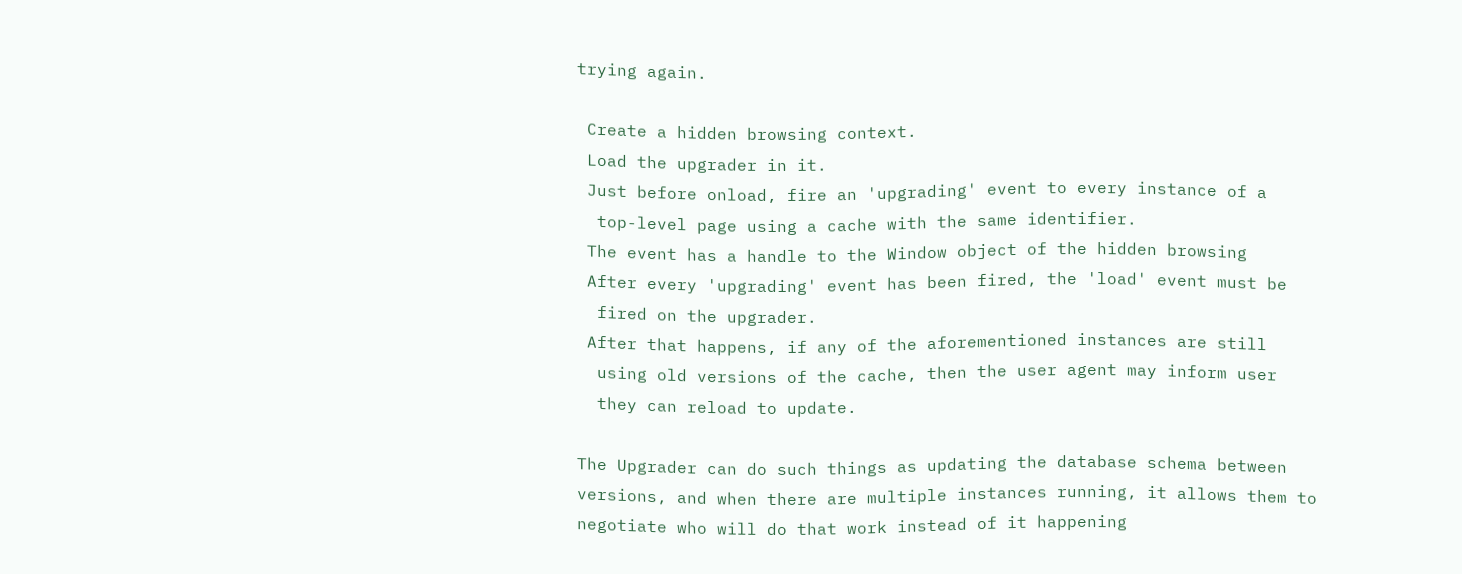trying again.

 Create a hidden browsing context.
 Load the upgrader in it.
 Just before onload, fire an 'upgrading' event to every instance of a
  top-level page using a cache with the same identifier.
 The event has a handle to the Window object of the hidden browsing
 After every 'upgrading' event has been fired, the 'load' event must be
  fired on the upgrader.
 After that happens, if any of the aforementioned instances are still
  using old versions of the cache, then the user agent may inform user
  they can reload to update.

The Upgrader can do such things as updating the database schema between
versions, and when there are multiple instances running, it allows them to
negotiate who will do that work instead of it happening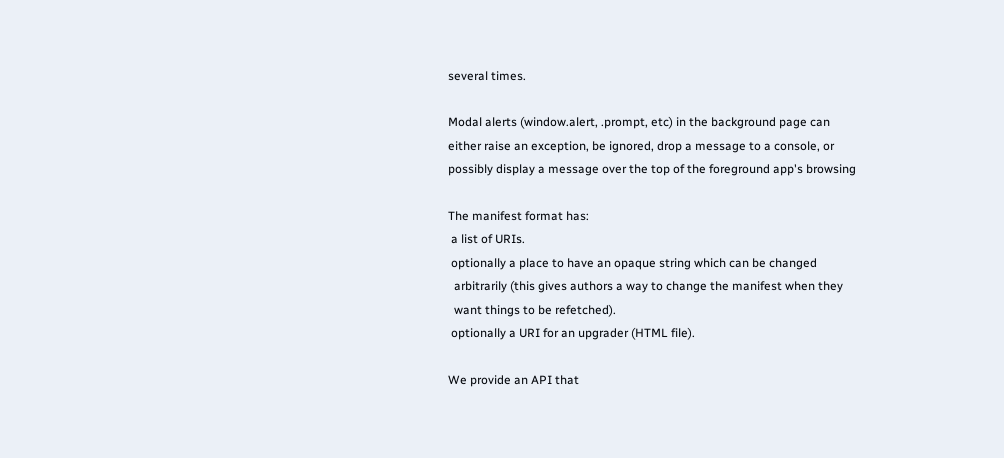several times.

Modal alerts (window.alert, .prompt, etc) in the background page can
either raise an exception, be ignored, drop a message to a console, or
possibly display a message over the top of the foreground app's browsing

The manifest format has:
 a list of URIs.
 optionally a place to have an opaque string which can be changed
  arbitrarily (this gives authors a way to change the manifest when they
  want things to be refetched).
 optionally a URI for an upgrader (HTML file).

We provide an API that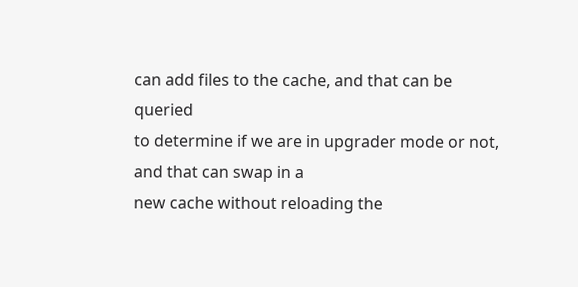can add files to the cache, and that can be queried
to determine if we are in upgrader mode or not, and that can swap in a
new cache without reloading the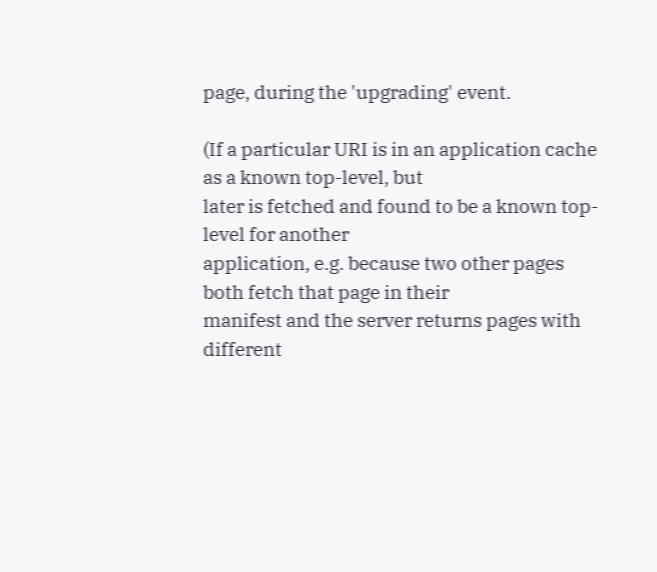page, during the 'upgrading' event.

(If a particular URI is in an application cache as a known top-level, but
later is fetched and found to be a known top-level for another
application, e.g. because two other pages both fetch that page in their
manifest and the server returns pages with different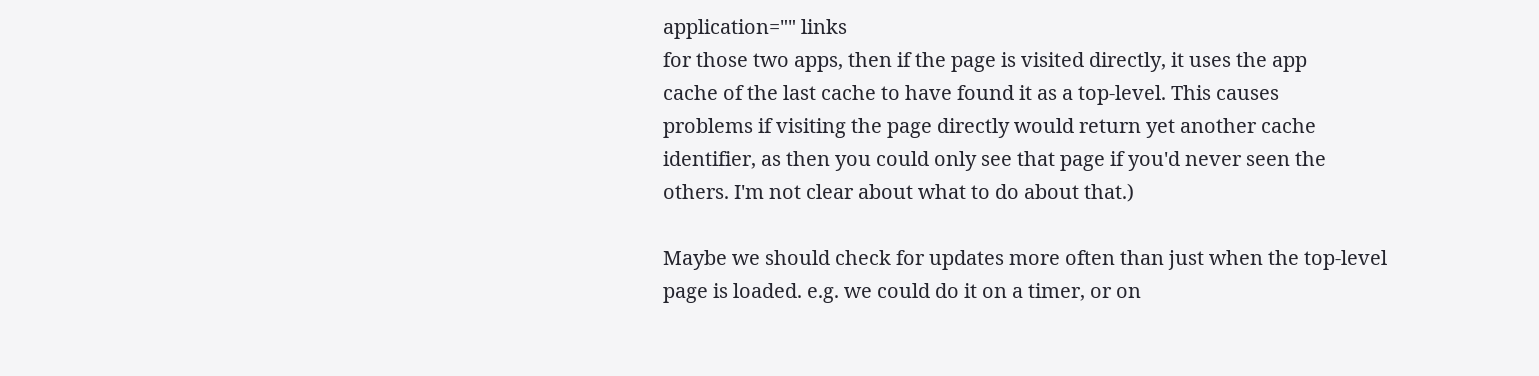application="" links
for those two apps, then if the page is visited directly, it uses the app
cache of the last cache to have found it as a top-level. This causes
problems if visiting the page directly would return yet another cache
identifier, as then you could only see that page if you'd never seen the
others. I'm not clear about what to do about that.)

Maybe we should check for updates more often than just when the top-level
page is loaded. e.g. we could do it on a timer, or on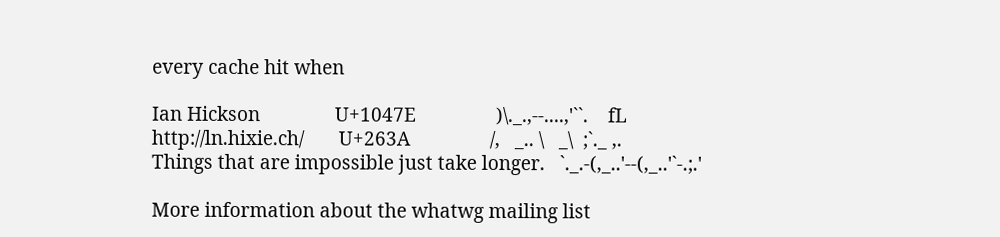every cache hit when

Ian Hickson               U+1047E                )\._.,--....,'``.    fL
http://ln.hixie.ch/       U+263A                /,   _.. \   _\  ;`._ ,.
Things that are impossible just take longer.   `._.-(,_..'--(,_..'`-.;.'

More information about the whatwg mailing list